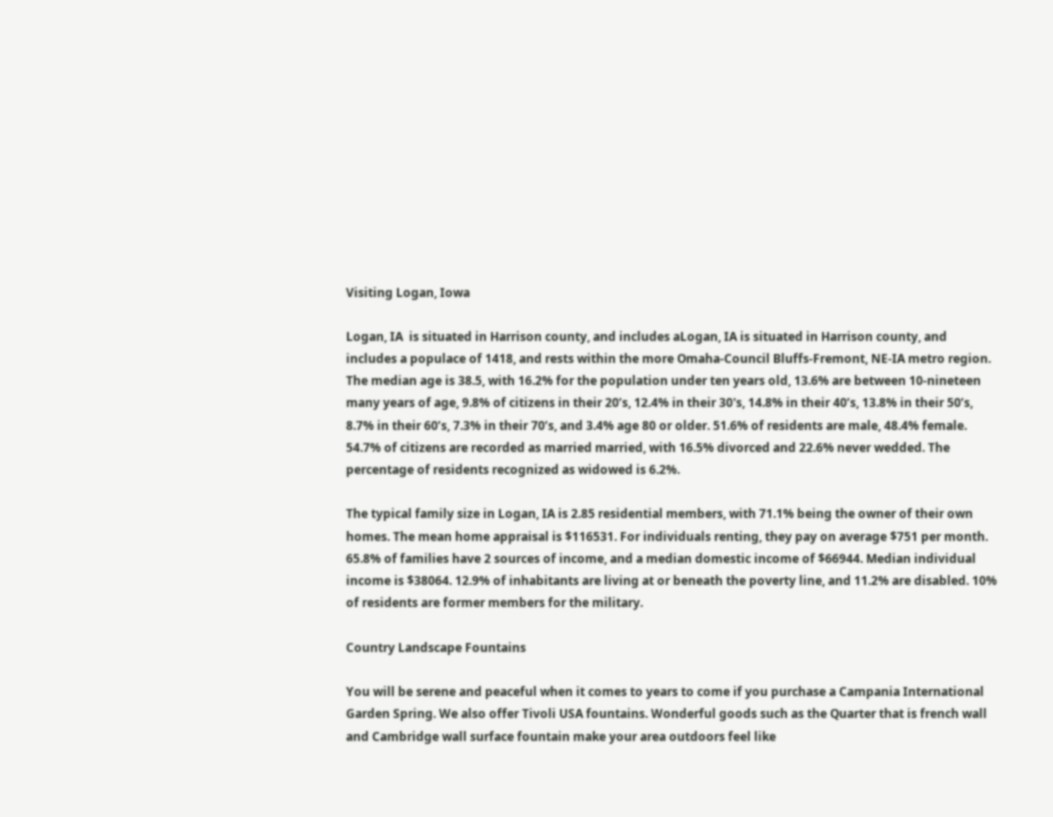Visiting Logan, Iowa

Logan, IA  is situated in Harrison county, and includes aLogan, IA is situated in Harrison county, and includes a populace of 1418, and rests within the more Omaha-Council Bluffs-Fremont, NE-IA metro region. The median age is 38.5, with 16.2% for the population under ten years old, 13.6% are between 10-nineteen many years of age, 9.8% of citizens in their 20’s, 12.4% in their 30's, 14.8% in their 40’s, 13.8% in their 50’s, 8.7% in their 60’s, 7.3% in their 70’s, and 3.4% age 80 or older. 51.6% of residents are male, 48.4% female. 54.7% of citizens are recorded as married married, with 16.5% divorced and 22.6% never wedded. The percentage of residents recognized as widowed is 6.2%.

The typical family size in Logan, IA is 2.85 residential members, with 71.1% being the owner of their own homes. The mean home appraisal is $116531. For individuals renting, they pay on average $751 per month. 65.8% of families have 2 sources of income, and a median domestic income of $66944. Median individual income is $38064. 12.9% of inhabitants are living at or beneath the poverty line, and 11.2% are disabled. 10% of residents are former members for the military.

Country Landscape Fountains

You will be serene and peaceful when it comes to years to come if you purchase a Campania International Garden Spring. We also offer Tivoli USA fountains. Wonderful goods such as the Quarter that is french wall and Cambridge wall surface fountain make your area outdoors feel like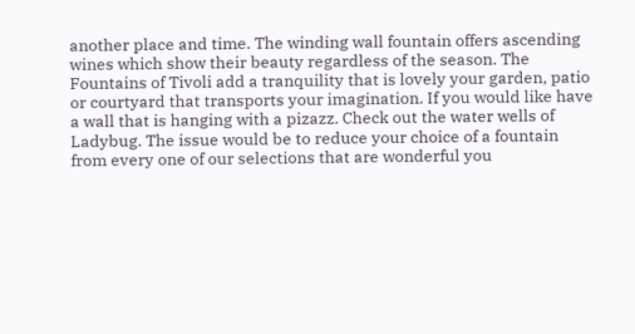another place and time. The winding wall fountain offers ascending wines which show their beauty regardless of the season. The Fountains of Tivoli add a tranquility that is lovely your garden, patio or courtyard that transports your imagination. If you would like have a wall that is hanging with a pizazz. Check out the water wells of Ladybug. The issue would be to reduce your choice of a fountain from every one of our selections that are wonderful you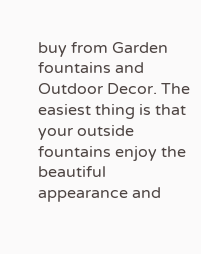buy from Garden fountains and Outdoor Decor. The easiest thing is that your outside fountains enjoy the beautiful appearance and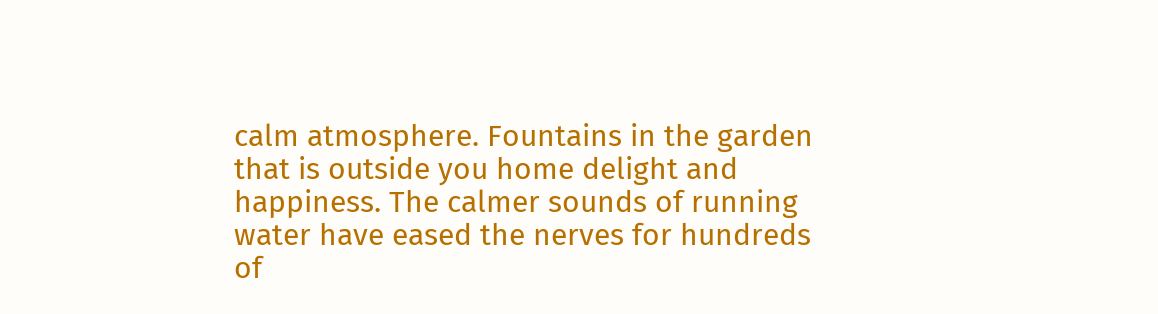calm atmosphere. Fountains in the garden that is outside you home delight and happiness. The calmer sounds of running water have eased the nerves for hundreds of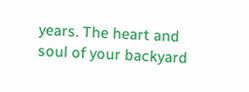years. The heart and soul of your backyard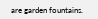are garden fountains.